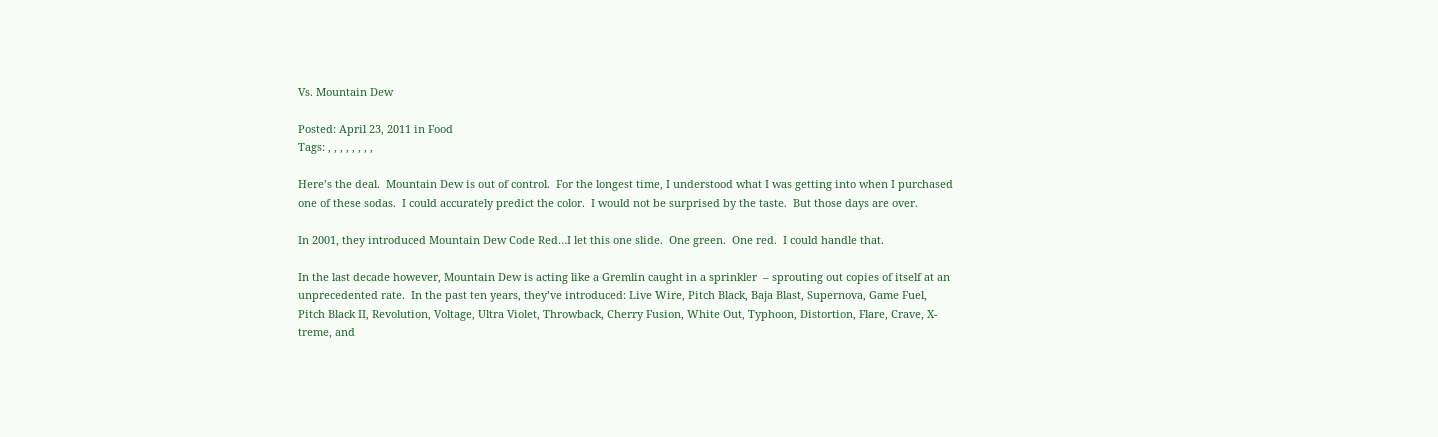Vs. Mountain Dew

Posted: April 23, 2011 in Food
Tags: , , , , , , , ,

Here’s the deal.  Mountain Dew is out of control.  For the longest time, I understood what I was getting into when I purchased one of these sodas.  I could accurately predict the color.  I would not be surprised by the taste.  But those days are over.

In 2001, they introduced Mountain Dew Code Red…I let this one slide.  One green.  One red.  I could handle that.

In the last decade however, Mountain Dew is acting like a Gremlin caught in a sprinkler  – sprouting out copies of itself at an unprecedented rate.  In the past ten years, they’ve introduced: Live Wire, Pitch Black, Baja Blast, Supernova, Game Fuel, Pitch Black II, Revolution, Voltage, Ultra Violet, Throwback, Cherry Fusion, White Out, Typhoon, Distortion, Flare, Crave, X-treme, and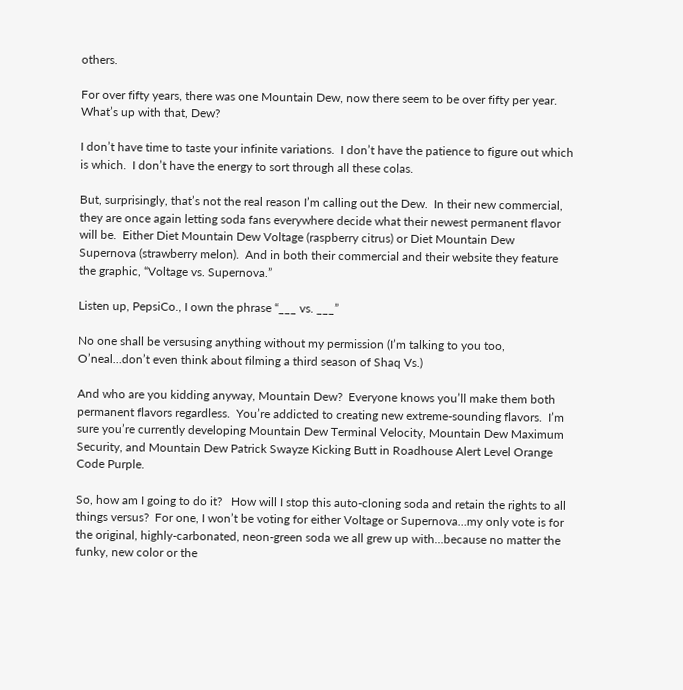others.

For over fifty years, there was one Mountain Dew, now there seem to be over fifty per year.  What’s up with that, Dew?

I don’t have time to taste your infinite variations.  I don’t have the patience to figure out which is which.  I don’t have the energy to sort through all these colas.

But, surprisingly, that’s not the real reason I’m calling out the Dew.  In their new commercial, they are once again letting soda fans everywhere decide what their newest permanent flavor will be.  Either Diet Mountain Dew Voltage (raspberry citrus) or Diet Mountain Dew Supernova (strawberry melon).  And in both their commercial and their website they feature the graphic, “Voltage vs. Supernova.”

Listen up, PepsiCo., I own the phrase “___ vs. ___”

No one shall be versusing anything without my permission (I’m talking to you too, O’neal…don’t even think about filming a third season of Shaq Vs.)

And who are you kidding anyway, Mountain Dew?  Everyone knows you’ll make them both permanent flavors regardless.  You’re addicted to creating new extreme-sounding flavors.  I’m sure you’re currently developing Mountain Dew Terminal Velocity, Mountain Dew Maximum Security, and Mountain Dew Patrick Swayze Kicking Butt in Roadhouse Alert Level Orange Code Purple.

So, how am I going to do it?   How will I stop this auto-cloning soda and retain the rights to all things versus?  For one, I won’t be voting for either Voltage or Supernova…my only vote is for the original, highly-carbonated, neon-green soda we all grew up with…because no matter the funky, new color or the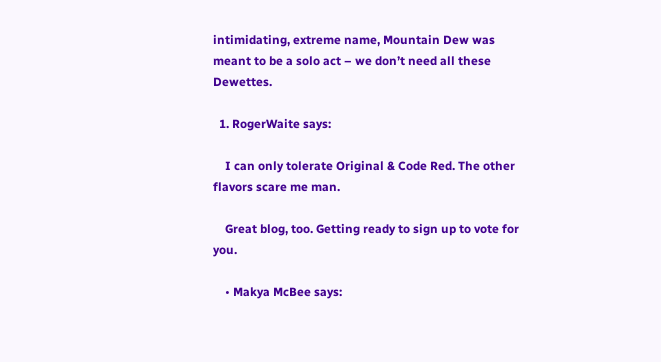intimidating, extreme name, Mountain Dew was meant to be a solo act – we don’t need all these Dewettes.

  1. RogerWaite says:

    I can only tolerate Original & Code Red. The other flavors scare me man.

    Great blog, too. Getting ready to sign up to vote for you.

    • Makya McBee says: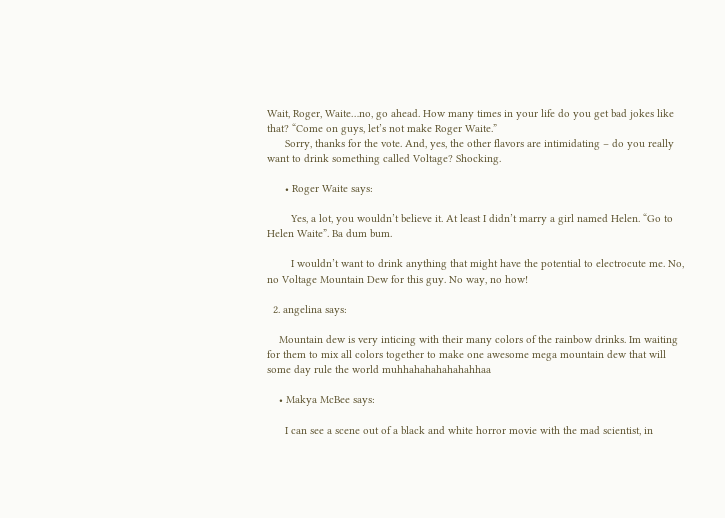Wait, Roger, Waite…no, go ahead. How many times in your life do you get bad jokes like that? “Come on guys, let’s not make Roger Waite.”
      Sorry, thanks for the vote. And, yes, the other flavors are intimidating – do you really want to drink something called Voltage? Shocking.

      • Roger Waite says:

        Yes, a lot, you wouldn’t believe it. At least I didn’t marry a girl named Helen. “Go to Helen Waite”. Ba dum bum.

        I wouldn’t want to drink anything that might have the potential to electrocute me. No, no Voltage Mountain Dew for this guy. No way, no how!

  2. angelina says:

    Mountain dew is very inticing with their many colors of the rainbow drinks. Im waiting for them to mix all colors together to make one awesome mega mountain dew that will some day rule the world muhhahahahahahahhaa

    • Makya McBee says:

      I can see a scene out of a black and white horror movie with the mad scientist, in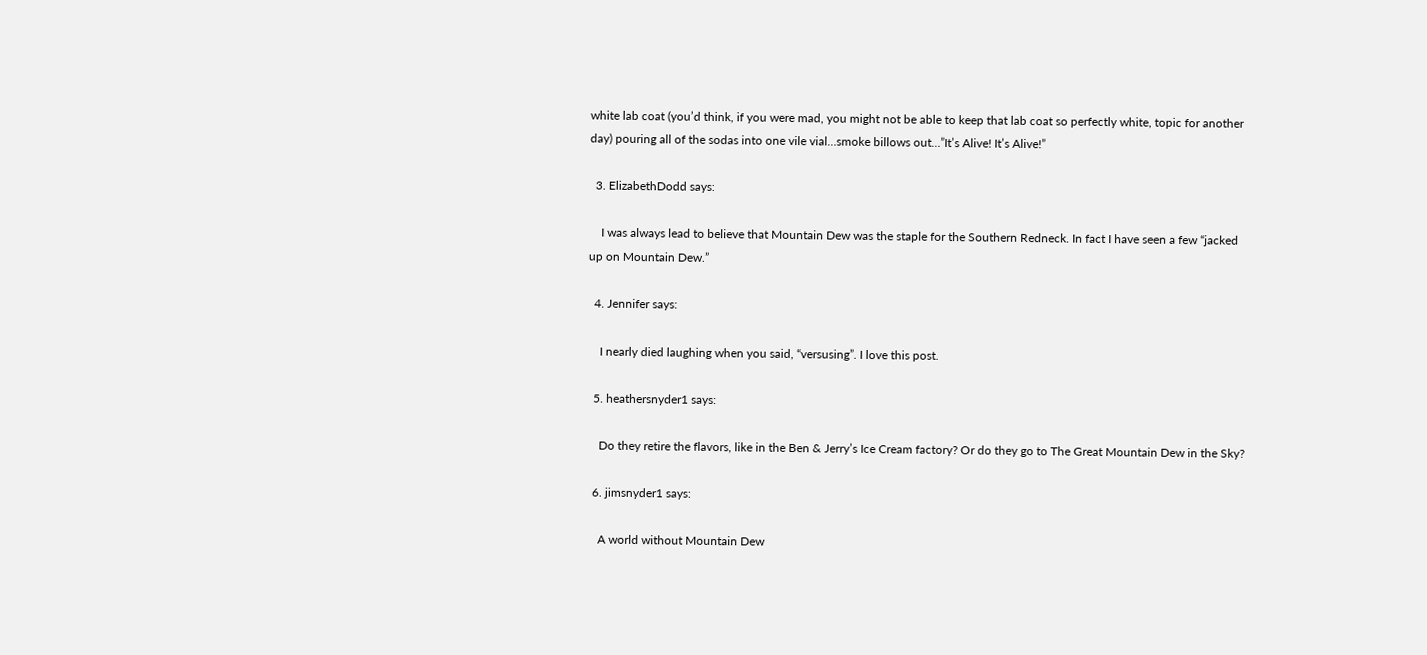white lab coat (you’d think, if you were mad, you might not be able to keep that lab coat so perfectly white, topic for another day) pouring all of the sodas into one vile vial…smoke billows out…”It’s Alive! It’s Alive!”

  3. ElizabethDodd says:

    I was always lead to believe that Mountain Dew was the staple for the Southern Redneck. In fact I have seen a few “jacked up on Mountain Dew.”

  4. Jennifer says:

    I nearly died laughing when you said, “versusing”. I love this post.

  5. heathersnyder1 says:

    Do they retire the flavors, like in the Ben & Jerry’s Ice Cream factory? Or do they go to The Great Mountain Dew in the Sky?

  6. jimsnyder1 says:

    A world without Mountain Dew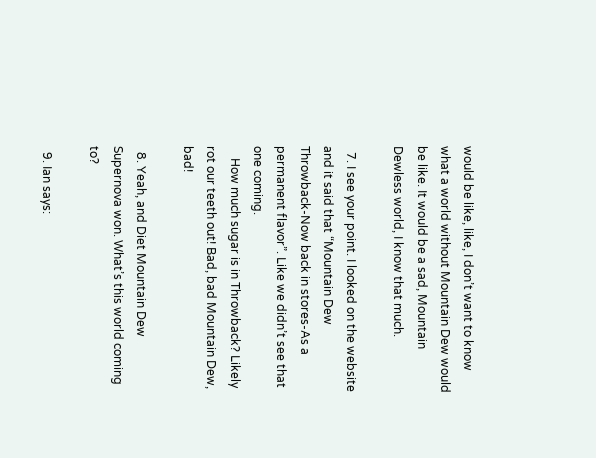would be like, like, I don’t want to know what a world without Mountain Dew would be like. It would be a sad, Mountain Dewless world, I know that much.

  7. I see your point. I looked on the website and it said that “Mountain Dew Throwback-Now back in stores-As a permanent flavor”. Like we didn’t see that one coming.
    How much sugar is in Throwback? Likely rot our teeth out! Bad, bad Mountain Dew, bad!

  8. Yeah, and Diet Mountain Dew Supernova won. What’s this world coming to?

  9. Ian says: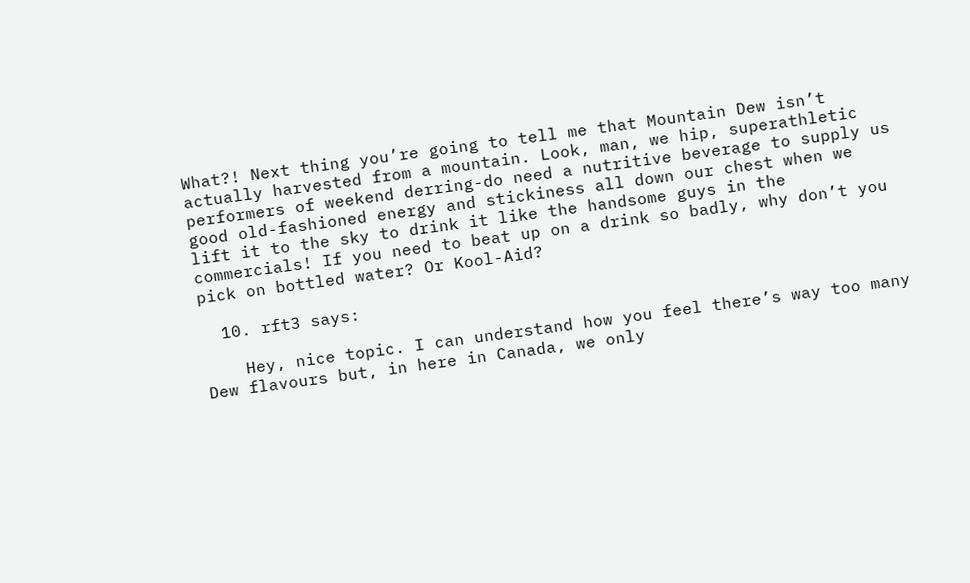What?! Next thing you’re going to tell me that Mountain Dew isn’t actually harvested from a mountain. Look, man, we hip, superathletic performers of weekend derring-do need a nutritive beverage to supply us good old-fashioned energy and stickiness all down our chest when we lift it to the sky to drink it like the handsome guys in the commercials! If you need to beat up on a drink so badly, why don’t you pick on bottled water? Or Kool-Aid?

  10. rft3 says:

    Hey, nice topic. I can understand how you feel there’s way too many Dew flavours but, in here in Canada, we only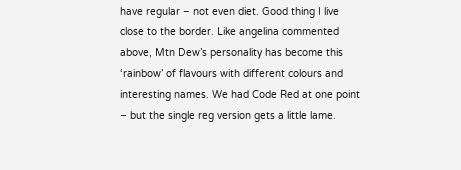have regular – not even diet. Good thing I live close to the border. Like angelina commented above, Mtn Dew’s personality has become this ‘rainbow’ of flavours with different colours and interesting names. We had Code Red at one point – but the single reg version gets a little lame.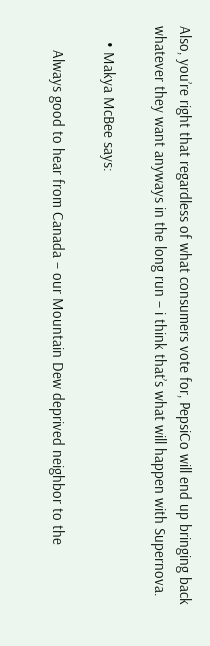Also, you’re right that regardless of what consumers vote for, PepsiCo will end up bringing back whatever they want anyways in the long run – i think that’s what will happen with Supernova.

    • Makya McBee says:

      Always good to hear from Canada – our Mountain Dew deprived neighbor to the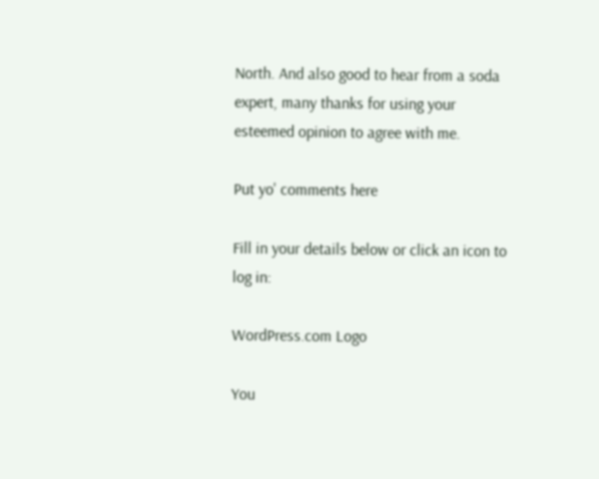North. And also good to hear from a soda expert, many thanks for using your esteemed opinion to agree with me.

Put yo' comments here

Fill in your details below or click an icon to log in:

WordPress.com Logo

You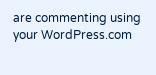are commenting using your WordPress.com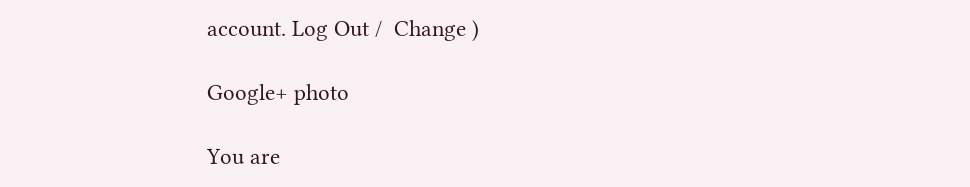account. Log Out /  Change )

Google+ photo

You are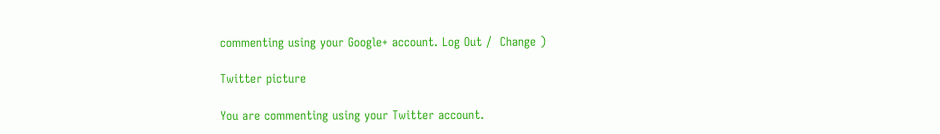commenting using your Google+ account. Log Out /  Change )

Twitter picture

You are commenting using your Twitter account.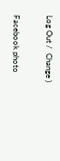Log Out /  Change )

Facebook photo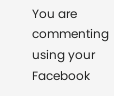You are commenting using your Facebook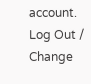account. Log Out /  Change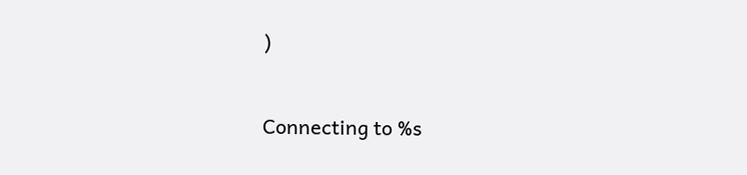)


Connecting to %s